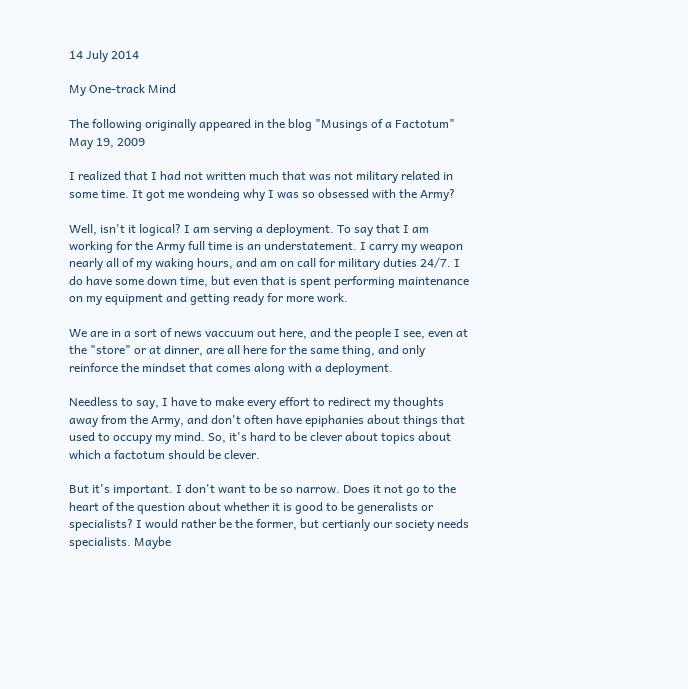14 July 2014

My One-track Mind

The following originally appeared in the blog "Musings of a Factotum" May 19, 2009

I realized that I had not written much that was not military related in some time. It got me wondeing why I was so obsessed with the Army?

Well, isn't it logical? I am serving a deployment. To say that I am working for the Army full time is an understatement. I carry my weapon nearly all of my waking hours, and am on call for military duties 24/7. I do have some down time, but even that is spent performing maintenance on my equipment and getting ready for more work.

We are in a sort of news vaccuum out here, and the people I see, even at the "store" or at dinner, are all here for the same thing, and only reinforce the mindset that comes along with a deployment.

Needless to say, I have to make every effort to redirect my thoughts away from the Army, and don't often have epiphanies about things that used to occupy my mind. So, it's hard to be clever about topics about which a factotum should be clever.

But it's important. I don't want to be so narrow. Does it not go to the heart of the question about whether it is good to be generalists or specialists? I would rather be the former, but certianly our society needs specialists. Maybe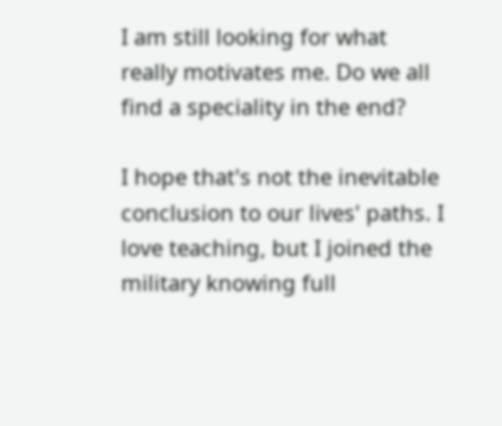I am still looking for what really motivates me. Do we all find a speciality in the end?

I hope that's not the inevitable conclusion to our lives' paths. I love teaching, but I joined the military knowing full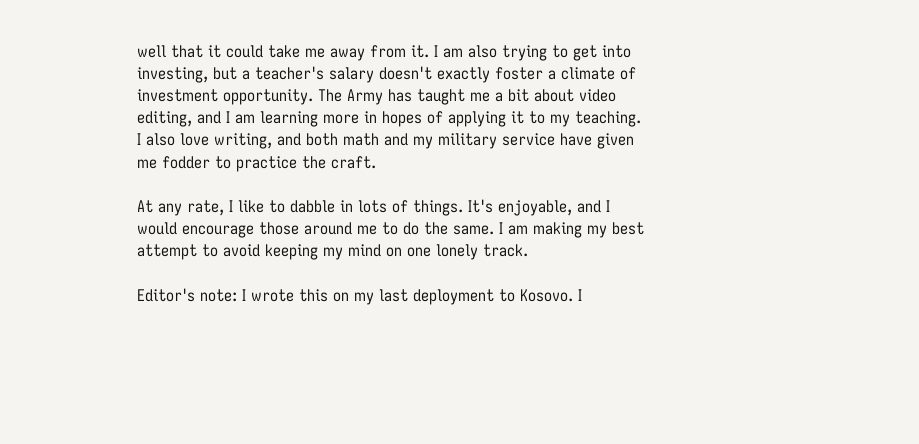well that it could take me away from it. I am also trying to get into investing, but a teacher's salary doesn't exactly foster a climate of investment opportunity. The Army has taught me a bit about video editing, and I am learning more in hopes of applying it to my teaching. I also love writing, and both math and my military service have given me fodder to practice the craft.

At any rate, I like to dabble in lots of things. It's enjoyable, and I would encourage those around me to do the same. I am making my best attempt to avoid keeping my mind on one lonely track.

Editor's note: I wrote this on my last deployment to Kosovo. I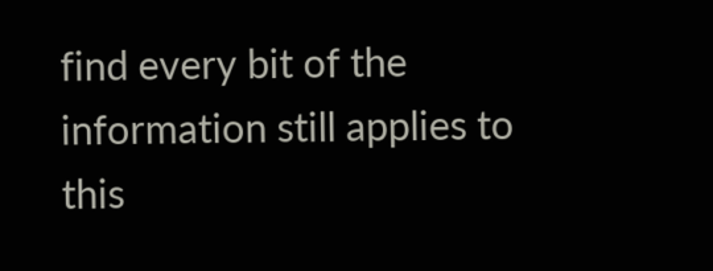find every bit of the information still applies to this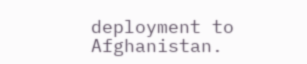deployment to Afghanistan.